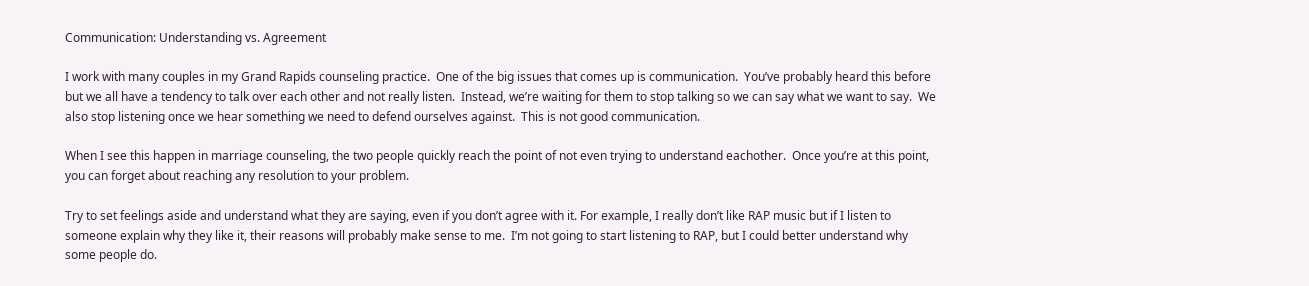Communication: Understanding vs. Agreement

I work with many couples in my Grand Rapids counseling practice.  One of the big issues that comes up is communication.  You’ve probably heard this before but we all have a tendency to talk over each other and not really listen.  Instead, we’re waiting for them to stop talking so we can say what we want to say.  We also stop listening once we hear something we need to defend ourselves against.  This is not good communication.

When I see this happen in marriage counseling, the two people quickly reach the point of not even trying to understand eachother.  Once you’re at this point, you can forget about reaching any resolution to your problem.

Try to set feelings aside and understand what they are saying, even if you don’t agree with it. For example, I really don’t like RAP music but if I listen to someone explain why they like it, their reasons will probably make sense to me.  I’m not going to start listening to RAP, but I could better understand why some people do.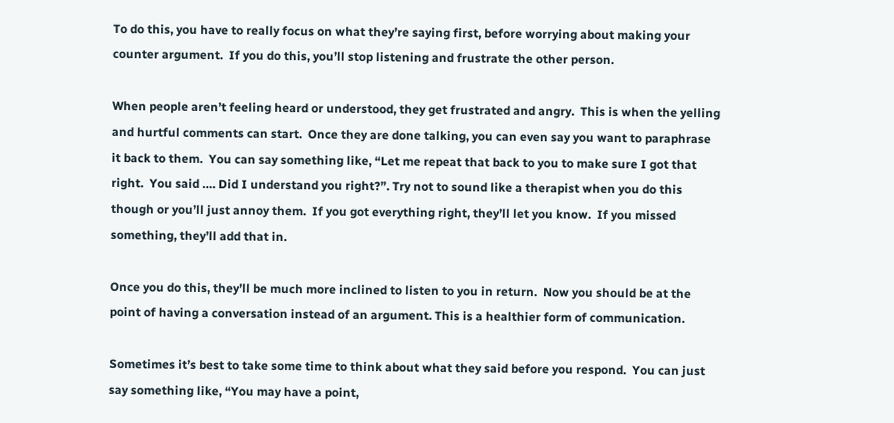To do this, you have to really focus on what they’re saying first, before worrying about making your counter argument.  If you do this, you’ll stop listening and frustrate the other person.

When people aren’t feeling heard or understood, they get frustrated and angry.  This is when the yelling and hurtful comments can start.  Once they are done talking, you can even say you want to paraphrase it back to them.  You can say something like, “Let me repeat that back to you to make sure I got that right.  You said …. Did I understand you right?”. Try not to sound like a therapist when you do this though or you’ll just annoy them.  If you got everything right, they’ll let you know.  If you missed something, they’ll add that in.

Once you do this, they’ll be much more inclined to listen to you in return.  Now you should be at the point of having a conversation instead of an argument. This is a healthier form of communication.

Sometimes it’s best to take some time to think about what they said before you respond.  You can just say something like, “You may have a point,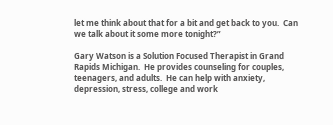let me think about that for a bit and get back to you.  Can we talk about it some more tonight?”

Gary Watson is a Solution Focused Therapist in Grand Rapids Michigan.  He provides counseling for couples, teenagers, and adults.  He can help with anxiety, depression, stress, college and work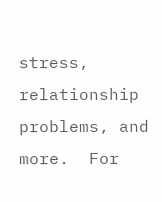stress, relationship problems, and more.  For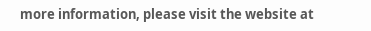more information, please visit the website at